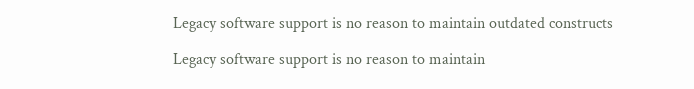Legacy software support is no reason to maintain outdated constructs

Legacy software support is no reason to maintain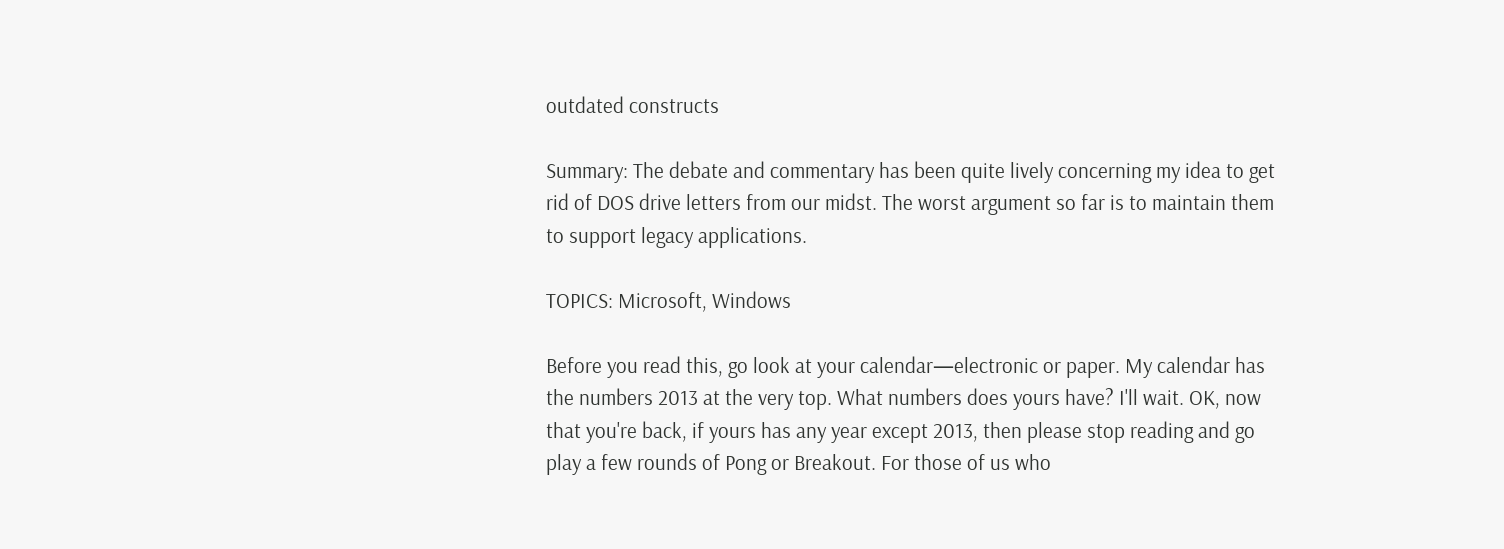outdated constructs

Summary: The debate and commentary has been quite lively concerning my idea to get rid of DOS drive letters from our midst. The worst argument so far is to maintain them to support legacy applications.

TOPICS: Microsoft, Windows

Before you read this, go look at your calendar—electronic or paper. My calendar has the numbers 2013 at the very top. What numbers does yours have? I'll wait. OK, now that you're back, if yours has any year except 2013, then please stop reading and go play a few rounds of Pong or Breakout. For those of us who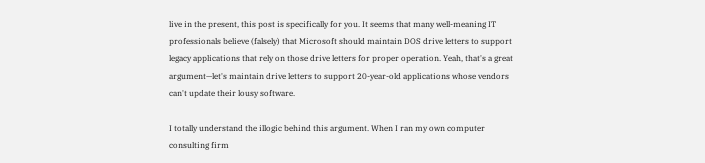live in the present, this post is specifically for you. It seems that many well-meaning IT professionals believe (falsely) that Microsoft should maintain DOS drive letters to support legacy applications that rely on those drive letters for proper operation. Yeah, that's a great argument—let's maintain drive letters to support 20-year-old applications whose vendors can't update their lousy software.

I totally understand the illogic behind this argument. When I ran my own computer consulting firm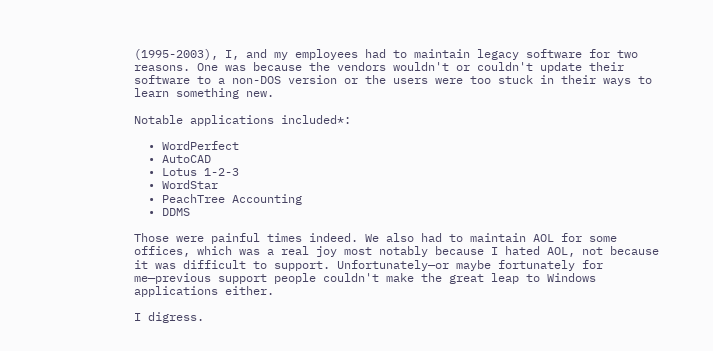(1995-2003), I, and my employees had to maintain legacy software for two reasons. One was because the vendors wouldn't or couldn't update their software to a non-DOS version or the users were too stuck in their ways to learn something new.

Notable applications included*:

  • WordPerfect
  • AutoCAD
  • Lotus 1-2-3
  • WordStar
  • PeachTree Accounting
  • DDMS

Those were painful times indeed. We also had to maintain AOL for some offices, which was a real joy most notably because I hated AOL, not because it was difficult to support. Unfortunately—or maybe fortunately for me—previous support people couldn't make the great leap to Windows applications either.

I digress.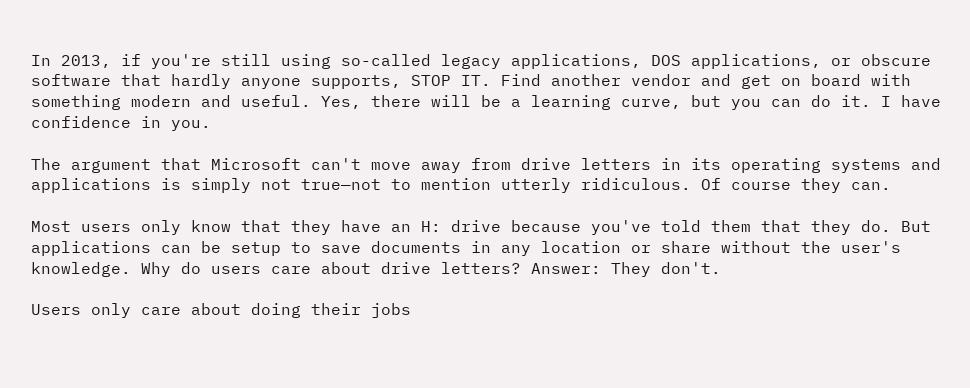In 2013, if you're still using so-called legacy applications, DOS applications, or obscure software that hardly anyone supports, STOP IT. Find another vendor and get on board with something modern and useful. Yes, there will be a learning curve, but you can do it. I have confidence in you.

The argument that Microsoft can't move away from drive letters in its operating systems and applications is simply not true—not to mention utterly ridiculous. Of course they can.

Most users only know that they have an H: drive because you've told them that they do. But applications can be setup to save documents in any location or share without the user's knowledge. Why do users care about drive letters? Answer: They don't.

Users only care about doing their jobs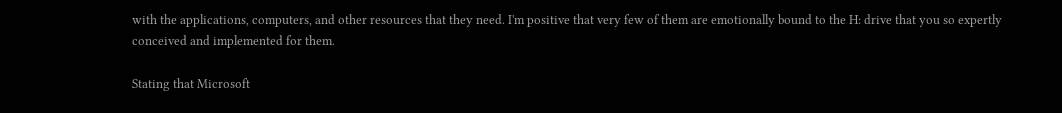with the applications, computers, and other resources that they need. I'm positive that very few of them are emotionally bound to the H: drive that you so expertly conceived and implemented for them.

Stating that Microsoft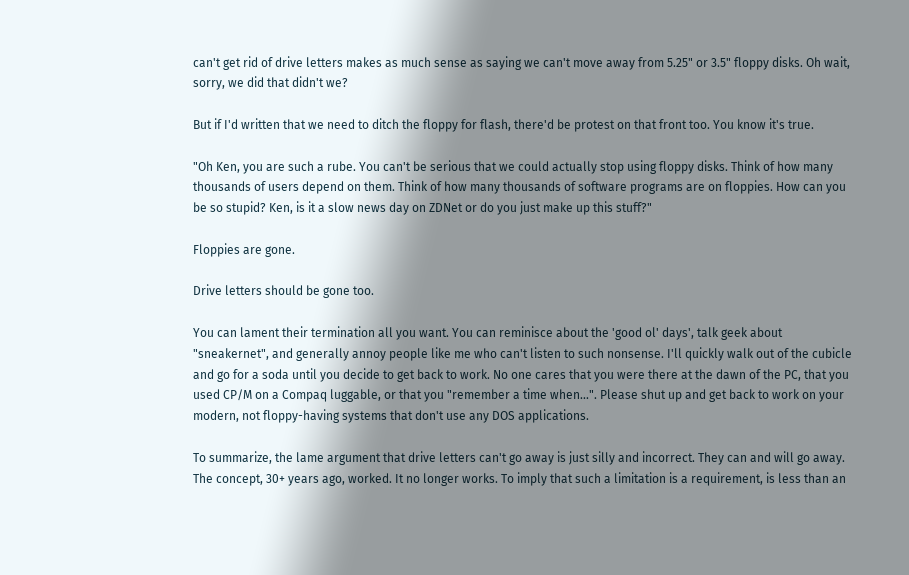can't get rid of drive letters makes as much sense as saying we can't move away from 5.25" or 3.5" floppy disks. Oh wait, sorry, we did that didn't we?

But if I'd written that we need to ditch the floppy for flash, there'd be protest on that front too. You know it's true.

"Oh Ken, you are such a rube. You can't be serious that we could actually stop using floppy disks. Think of how many thousands of users depend on them. Think of how many thousands of software programs are on floppies. How can you be so stupid? Ken, is it a slow news day on ZDNet or do you just make up this stuff?"

Floppies are gone.

Drive letters should be gone too.

You can lament their termination all you want. You can reminisce about the 'good ol' days', talk geek about "sneakernet", and generally annoy people like me who can't listen to such nonsense. I'll quickly walk out of the cubicle and go for a soda until you decide to get back to work. No one cares that you were there at the dawn of the PC, that you used CP/M on a Compaq luggable, or that you "remember a time when...". Please shut up and get back to work on your modern, not floppy-having systems that don't use any DOS applications.

To summarize, the lame argument that drive letters can't go away is just silly and incorrect. They can and will go away. The concept, 30+ years ago, worked. It no longer works. To imply that such a limitation is a requirement, is less than an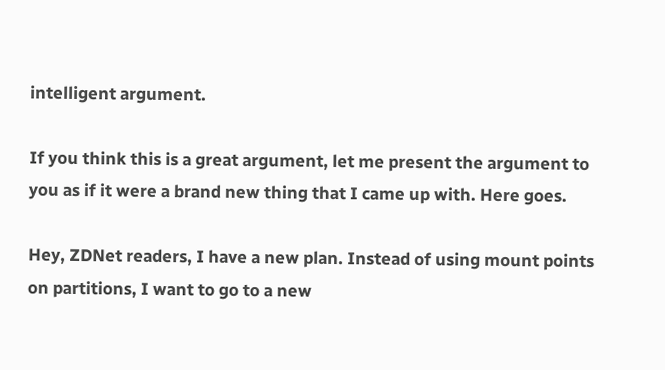intelligent argument.

If you think this is a great argument, let me present the argument to you as if it were a brand new thing that I came up with. Here goes.

Hey, ZDNet readers, I have a new plan. Instead of using mount points on partitions, I want to go to a new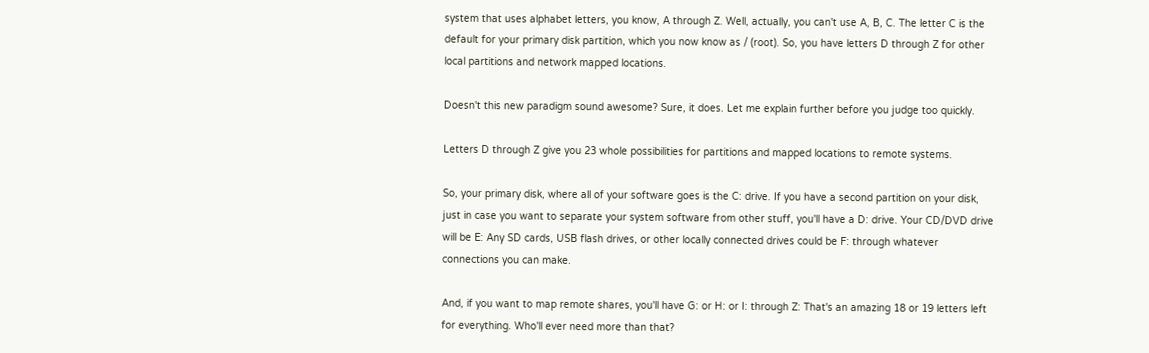system that uses alphabet letters, you know, A through Z. Well, actually, you can't use A, B, C. The letter C is the default for your primary disk partition, which you now know as / (root). So, you have letters D through Z for other local partitions and network mapped locations.

Doesn't this new paradigm sound awesome? Sure, it does. Let me explain further before you judge too quickly.

Letters D through Z give you 23 whole possibilities for partitions and mapped locations to remote systems.

So, your primary disk, where all of your software goes is the C: drive. If you have a second partition on your disk, just in case you want to separate your system software from other stuff, you'll have a D: drive. Your CD/DVD drive will be E: Any SD cards, USB flash drives, or other locally connected drives could be F: through whatever connections you can make.

And, if you want to map remote shares, you'll have G: or H: or I: through Z: That's an amazing 18 or 19 letters left for everything. Who'll ever need more than that?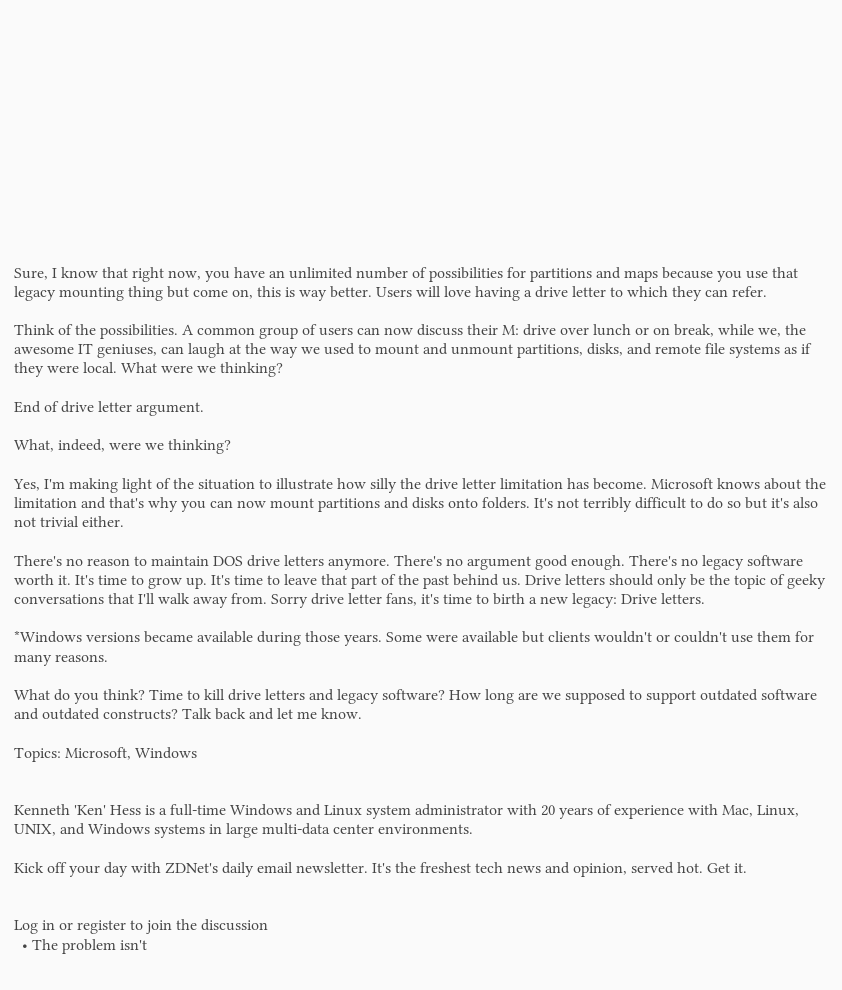Sure, I know that right now, you have an unlimited number of possibilities for partitions and maps because you use that legacy mounting thing but come on, this is way better. Users will love having a drive letter to which they can refer.

Think of the possibilities. A common group of users can now discuss their M: drive over lunch or on break, while we, the awesome IT geniuses, can laugh at the way we used to mount and unmount partitions, disks, and remote file systems as if they were local. What were we thinking?

End of drive letter argument.

What, indeed, were we thinking?

Yes, I'm making light of the situation to illustrate how silly the drive letter limitation has become. Microsoft knows about the limitation and that's why you can now mount partitions and disks onto folders. It's not terribly difficult to do so but it's also not trivial either.

There's no reason to maintain DOS drive letters anymore. There's no argument good enough. There's no legacy software worth it. It's time to grow up. It's time to leave that part of the past behind us. Drive letters should only be the topic of geeky conversations that I'll walk away from. Sorry drive letter fans, it's time to birth a new legacy: Drive letters.

*Windows versions became available during those years. Some were available but clients wouldn't or couldn't use them for many reasons.

What do you think? Time to kill drive letters and legacy software? How long are we supposed to support outdated software and outdated constructs? Talk back and let me know.

Topics: Microsoft, Windows


Kenneth 'Ken' Hess is a full-time Windows and Linux system administrator with 20 years of experience with Mac, Linux, UNIX, and Windows systems in large multi-data center environments.

Kick off your day with ZDNet's daily email newsletter. It's the freshest tech news and opinion, served hot. Get it.


Log in or register to join the discussion
  • The problem isn't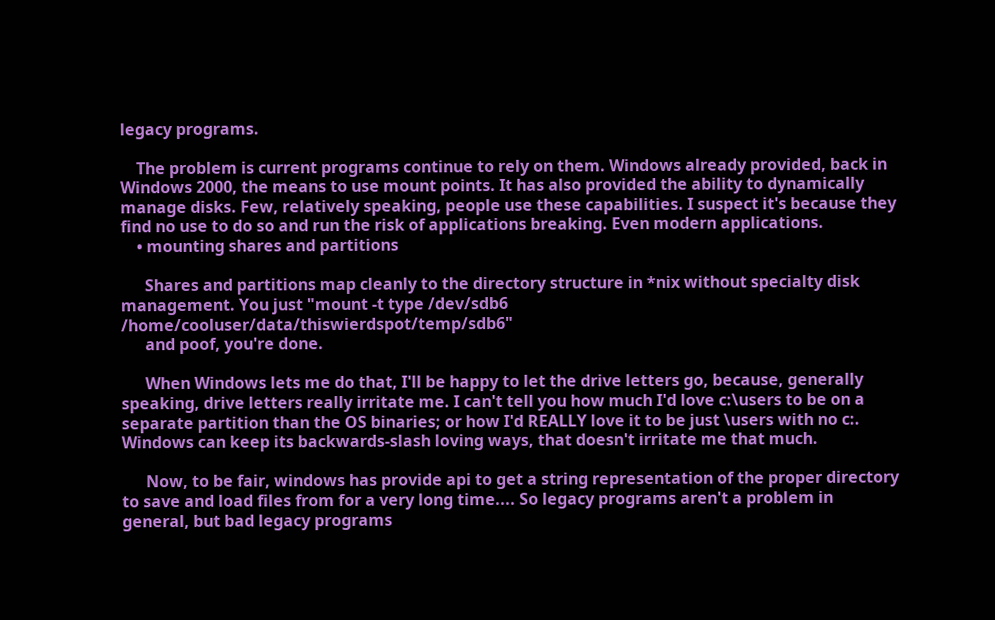legacy programs.

    The problem is current programs continue to rely on them. Windows already provided, back in Windows 2000, the means to use mount points. It has also provided the ability to dynamically manage disks. Few, relatively speaking, people use these capabilities. I suspect it's because they find no use to do so and run the risk of applications breaking. Even modern applications.
    • mounting shares and partitions

      Shares and partitions map cleanly to the directory structure in *nix without specialty disk management. You just "mount -t type /dev/sdb6 /home/cooluser/data/thiswierdspot/temp/sdb6"
      and poof, you're done.

      When Windows lets me do that, I'll be happy to let the drive letters go, because, generally speaking, drive letters really irritate me. I can't tell you how much I'd love c:\users to be on a separate partition than the OS binaries; or how I'd REALLY love it to be just \users with no c:. Windows can keep its backwards-slash loving ways, that doesn't irritate me that much.

      Now, to be fair, windows has provide api to get a string representation of the proper directory to save and load files from for a very long time.... So legacy programs aren't a problem in general, but bad legacy programs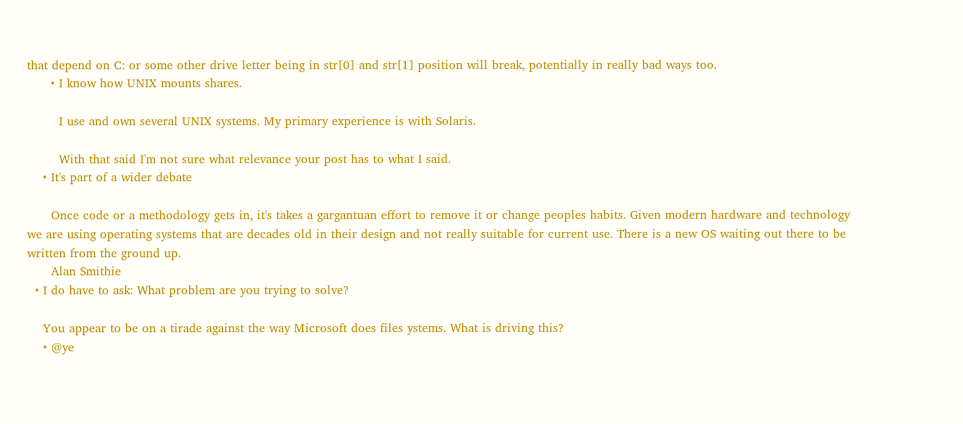that depend on C: or some other drive letter being in str[0] and str[1] position will break, potentially in really bad ways too.
      • I know how UNIX mounts shares.

        I use and own several UNIX systems. My primary experience is with Solaris.

        With that said I'm not sure what relevance your post has to what I said.
    • It's part of a wider debate

      Once code or a methodology gets in, it's takes a gargantuan effort to remove it or change peoples habits. Given modern hardware and technology we are using operating systems that are decades old in their design and not really suitable for current use. There is a new OS waiting out there to be written from the ground up.
      Alan Smithie
  • I do have to ask: What problem are you trying to solve?

    You appear to be on a tirade against the way Microsoft does files ystems. What is driving this?
    • @ye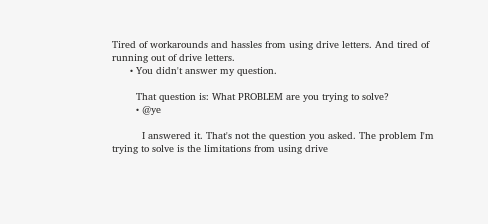Tired of workarounds and hassles from using drive letters. And tired of running out of drive letters.
      • You didn't answer my question.

        That question is: What PROBLEM are you trying to solve?
        • @ye

          I answered it. That's not the question you asked. The problem I'm trying to solve is the limitations from using drive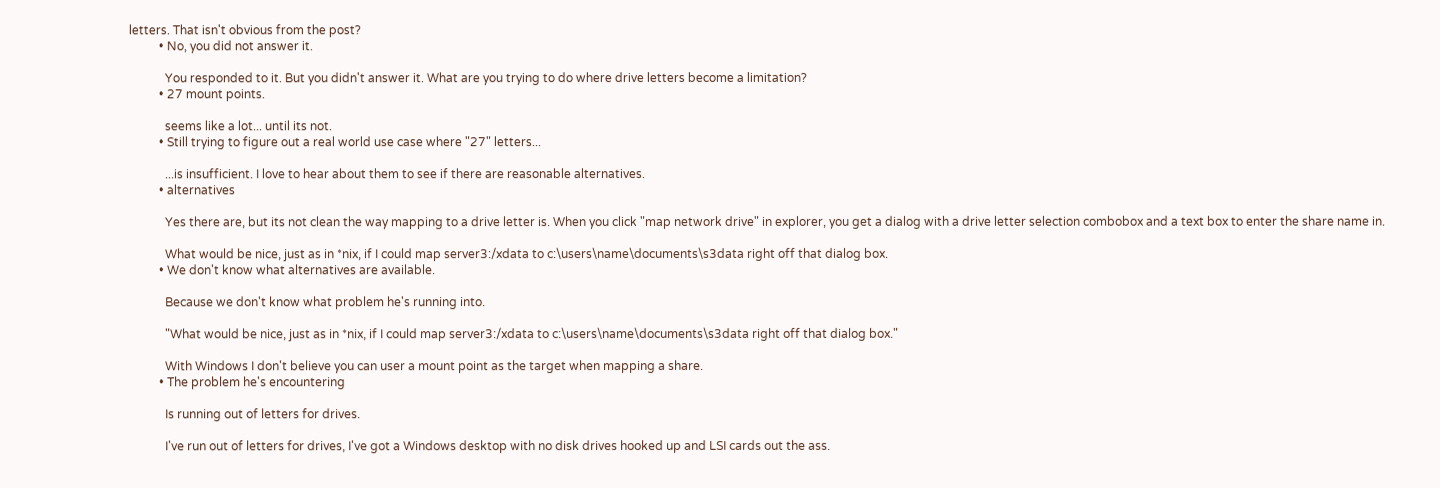letters. That isn't obvious from the post?
          • No, you did not answer it.

            You responded to it. But you didn't answer it. What are you trying to do where drive letters become a limitation?
          • 27 mount points.

            seems like a lot... until its not.
          • Still trying to figure out a real world use case where "27" letters...

            ...is insufficient. I love to hear about them to see if there are reasonable alternatives.
          • alternatives

            Yes there are, but its not clean the way mapping to a drive letter is. When you click "map network drive" in explorer, you get a dialog with a drive letter selection combobox and a text box to enter the share name in.

            What would be nice, just as in *nix, if I could map server3:/xdata to c:\users\name\documents\s3data right off that dialog box.
          • We don't know what alternatives are available.

            Because we don't know what problem he's running into.

            "What would be nice, just as in *nix, if I could map server3:/xdata to c:\users\name\documents\s3data right off that dialog box."

            With Windows I don't believe you can user a mount point as the target when mapping a share.
          • The problem he's encountering

            Is running out of letters for drives.

            I've run out of letters for drives, I've got a Windows desktop with no disk drives hooked up and LSI cards out the ass.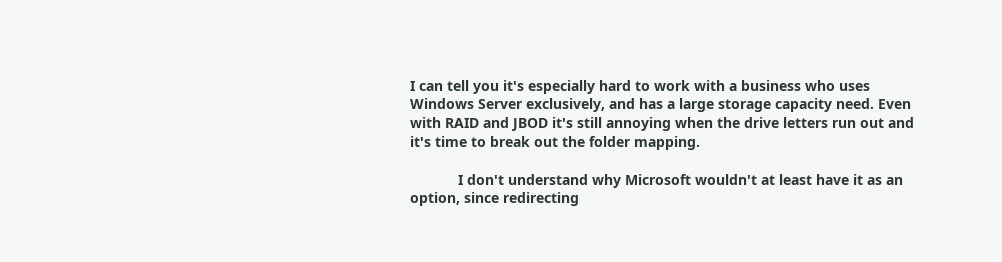I can tell you it's especially hard to work with a business who uses Windows Server exclusively, and has a large storage capacity need. Even with RAID and JBOD it's still annoying when the drive letters run out and it's time to break out the folder mapping.

            I don't understand why Microsoft wouldn't at least have it as an option, since redirecting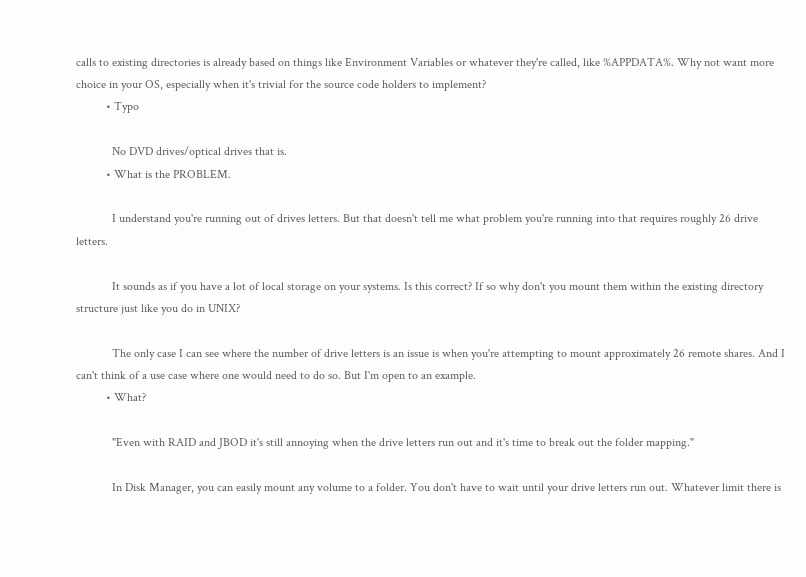calls to existing directories is already based on things like Environment Variables or whatever they're called, like %APPDATA%. Why not want more choice in your OS, especially when it's trivial for the source code holders to implement?
          • Typo

            No DVD drives/optical drives that is.
          • What is the PROBLEM.

            I understand you're running out of drives letters. But that doesn't tell me what problem you're running into that requires roughly 26 drive letters.

            It sounds as if you have a lot of local storage on your systems. Is this correct? If so why don't you mount them within the existing directory structure just like you do in UNIX?

            The only case I can see where the number of drive letters is an issue is when you're attempting to mount approximately 26 remote shares. And I can't think of a use case where one would need to do so. But I'm open to an example.
          • What?

            "Even with RAID and JBOD it's still annoying when the drive letters run out and it's time to break out the folder mapping."

            In Disk Manager, you can easily mount any volume to a folder. You don't have to wait until your drive letters run out. Whatever limit there is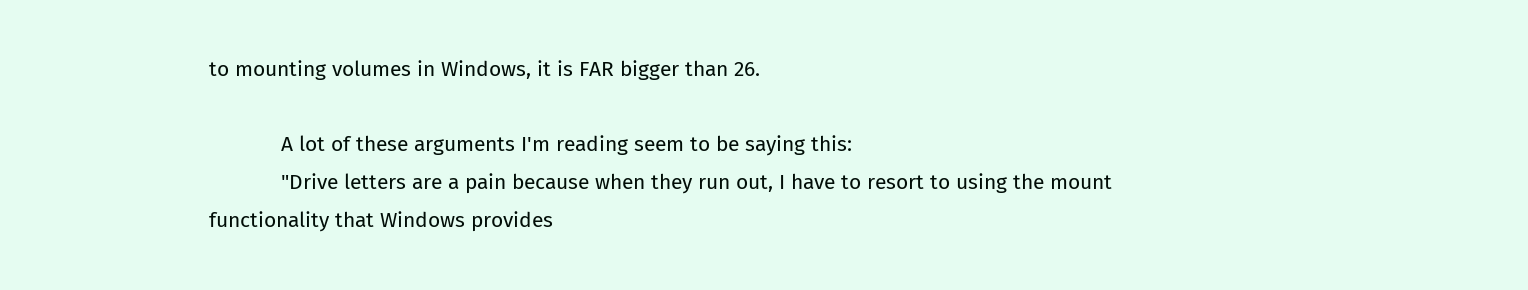to mounting volumes in Windows, it is FAR bigger than 26.

            A lot of these arguments I'm reading seem to be saying this:
            "Drive letters are a pain because when they run out, I have to resort to using the mount functionality that Windows provides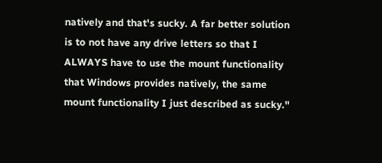natively and that's sucky. A far better solution is to not have any drive letters so that I ALWAYS have to use the mount functionality that Windows provides natively, the same mount functionality I just described as sucky."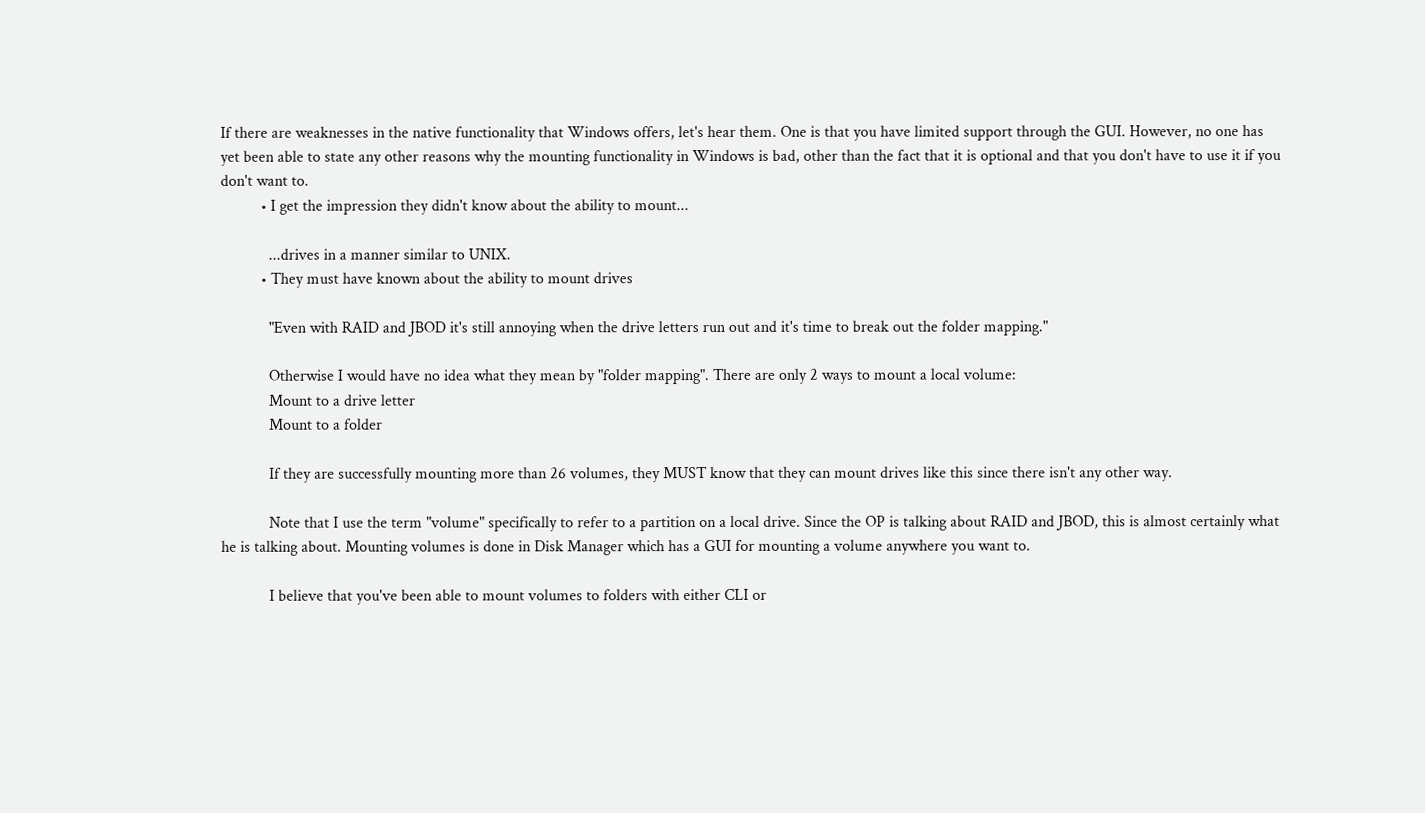If there are weaknesses in the native functionality that Windows offers, let's hear them. One is that you have limited support through the GUI. However, no one has yet been able to state any other reasons why the mounting functionality in Windows is bad, other than the fact that it is optional and that you don't have to use it if you don't want to.
          • I get the impression they didn't know about the ability to mount...

            ...drives in a manner similar to UNIX.
          • They must have known about the ability to mount drives

            "Even with RAID and JBOD it's still annoying when the drive letters run out and it's time to break out the folder mapping."

            Otherwise I would have no idea what they mean by "folder mapping". There are only 2 ways to mount a local volume:
            Mount to a drive letter
            Mount to a folder

            If they are successfully mounting more than 26 volumes, they MUST know that they can mount drives like this since there isn't any other way.

            Note that I use the term "volume" specifically to refer to a partition on a local drive. Since the OP is talking about RAID and JBOD, this is almost certainly what he is talking about. Mounting volumes is done in Disk Manager which has a GUI for mounting a volume anywhere you want to.

            I believe that you've been able to mount volumes to folders with either CLI or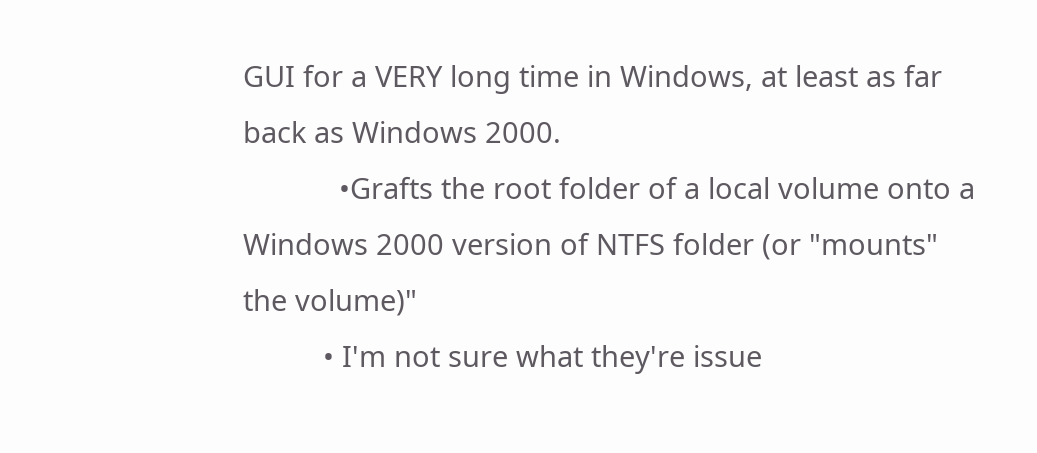GUI for a VERY long time in Windows, at least as far back as Windows 2000.
            •Grafts the root folder of a local volume onto a Windows 2000 version of NTFS folder (or "mounts" the volume)"
          • I'm not sure what they're issue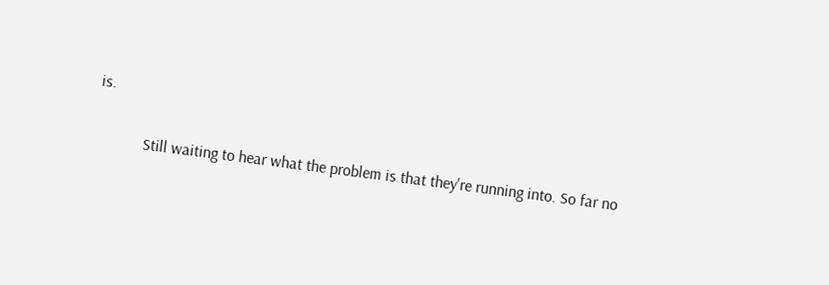is.

            Still waiting to hear what the problem is that they're running into. So far no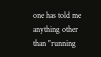one has told me anything other than "running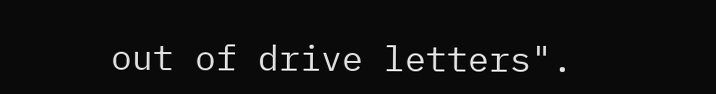out of drive letters".